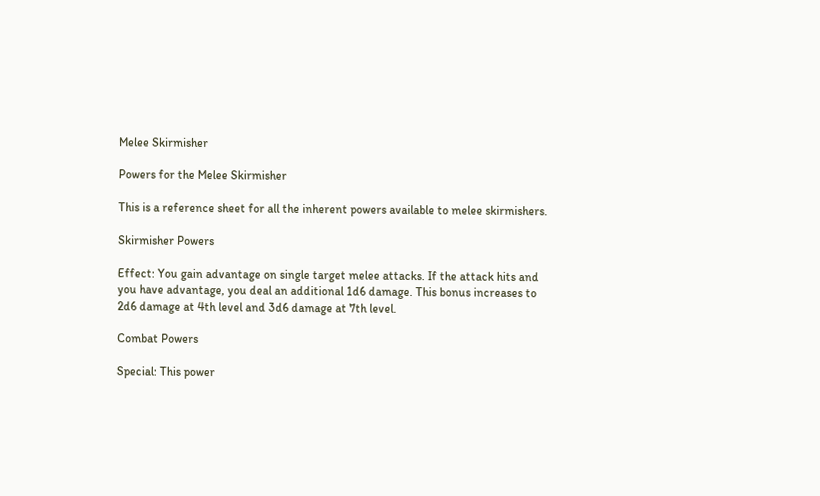Melee Skirmisher

Powers for the Melee Skirmisher

This is a reference sheet for all the inherent powers available to melee skirmishers.

Skirmisher Powers

Effect: You gain advantage on single target melee attacks. If the attack hits and you have advantage, you deal an additional 1d6 damage. This bonus increases to 2d6 damage at 4th level and 3d6 damage at 7th level.

Combat Powers

Special: This power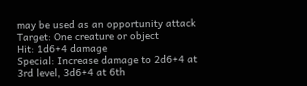may be used as an opportunity attack
Target: One creature or object
Hit: 1d6+4 damage
Special: Increase damage to 2d6+4 at 3rd level, 3d6+4 at 6th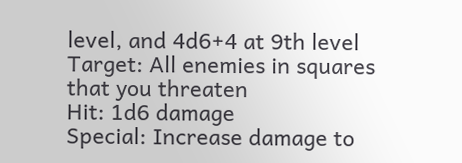level, and 4d6+4 at 9th level
Target: All enemies in squares that you threaten
Hit: 1d6 damage
Special: Increase damage to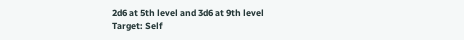2d6 at 5th level and 3d6 at 9th level
Target: Self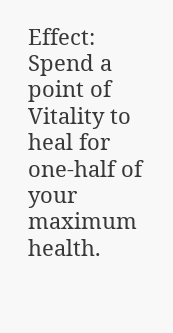Effect: Spend a point of Vitality to heal for one-half of your maximum health.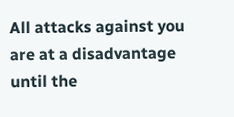All attacks against you are at a disadvantage until the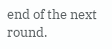end of the next round.